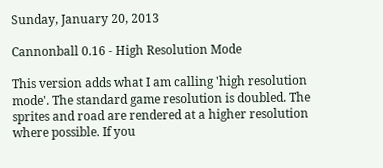Sunday, January 20, 2013

Cannonball 0.16 - High Resolution Mode

This version adds what I am calling 'high resolution mode'. The standard game resolution is doubled. The sprites and road are rendered at a higher resolution where possible. If you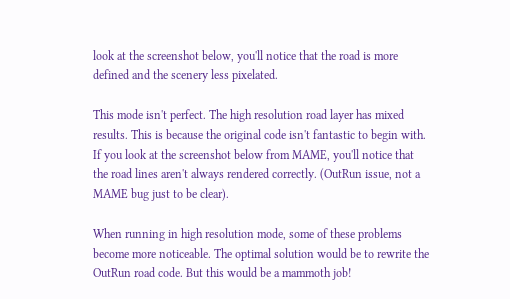look at the screenshot below, you'll notice that the road is more defined and the scenery less pixelated.

This mode isn't perfect. The high resolution road layer has mixed results. This is because the original code isn't fantastic to begin with. If you look at the screenshot below from MAME, you'll notice that the road lines aren't always rendered correctly. (OutRun issue, not a MAME bug just to be clear).

When running in high resolution mode, some of these problems become more noticeable. The optimal solution would be to rewrite the OutRun road code. But this would be a mammoth job!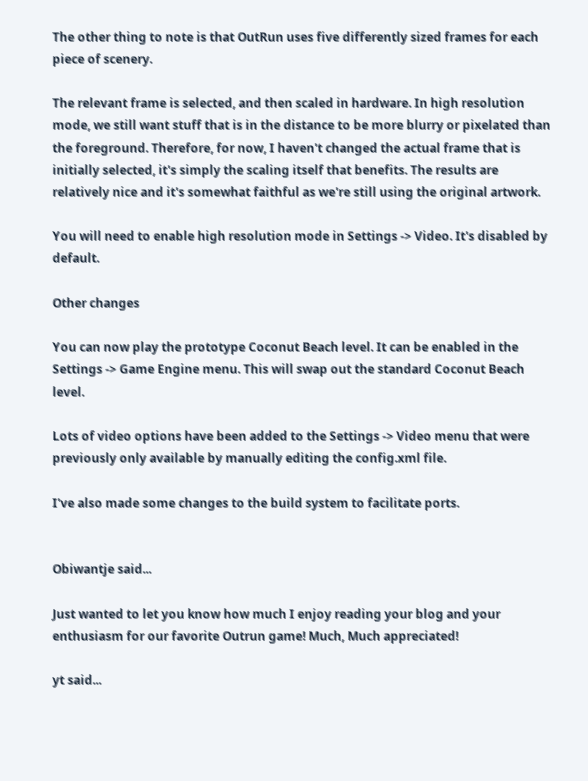The other thing to note is that OutRun uses five differently sized frames for each piece of scenery.

The relevant frame is selected, and then scaled in hardware. In high resolution mode, we still want stuff that is in the distance to be more blurry or pixelated than the foreground. Therefore, for now, I haven't changed the actual frame that is initially selected, it's simply the scaling itself that benefits. The results are relatively nice and it's somewhat faithful as we're still using the original artwork.

You will need to enable high resolution mode in Settings -> Video. It's disabled by default.

Other changes

You can now play the prototype Coconut Beach level. It can be enabled in the Settings -> Game Engine menu. This will swap out the standard Coconut Beach level.

Lots of video options have been added to the Settings -> Video menu that were previously only available by manually editing the config.xml file.

I've also made some changes to the build system to facilitate ports.


Obiwantje said...

Just wanted to let you know how much I enjoy reading your blog and your enthusiasm for our favorite Outrun game! Much, Much appreciated!

yt said...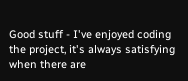Good stuff - I've enjoyed coding the project, it's always satisfying when there are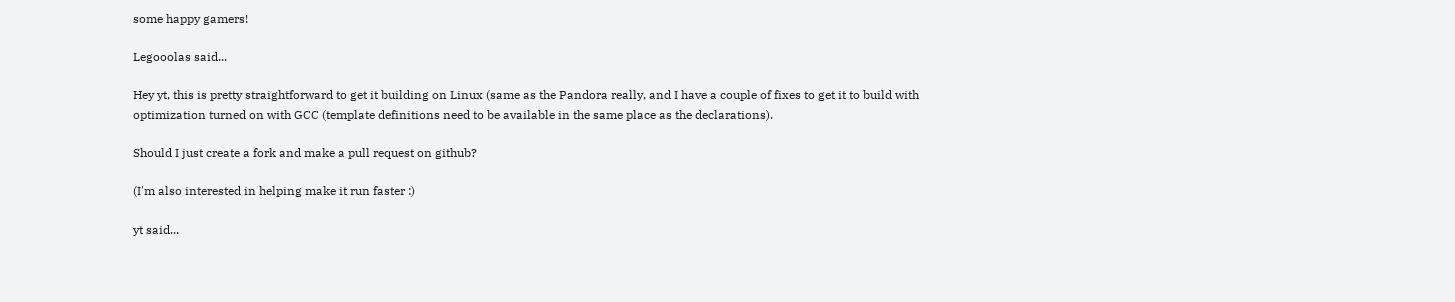some happy gamers!

Legooolas said...

Hey yt, this is pretty straightforward to get it building on Linux (same as the Pandora really, and I have a couple of fixes to get it to build with optimization turned on with GCC (template definitions need to be available in the same place as the declarations).

Should I just create a fork and make a pull request on github?

(I'm also interested in helping make it run faster :)

yt said...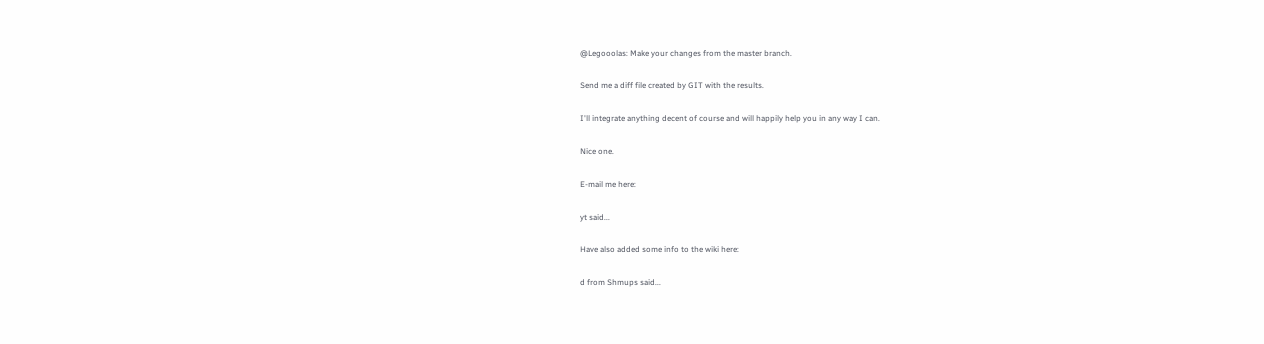@Legooolas: Make your changes from the master branch.

Send me a diff file created by GIT with the results.

I'll integrate anything decent of course and will happily help you in any way I can.

Nice one.

E-mail me here:

yt said...

Have also added some info to the wiki here:

d from Shmups said...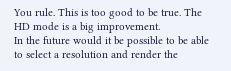You rule. This is too good to be true. The HD mode is a big improvement.
In the future would it be possible to be able to select a resolution and render the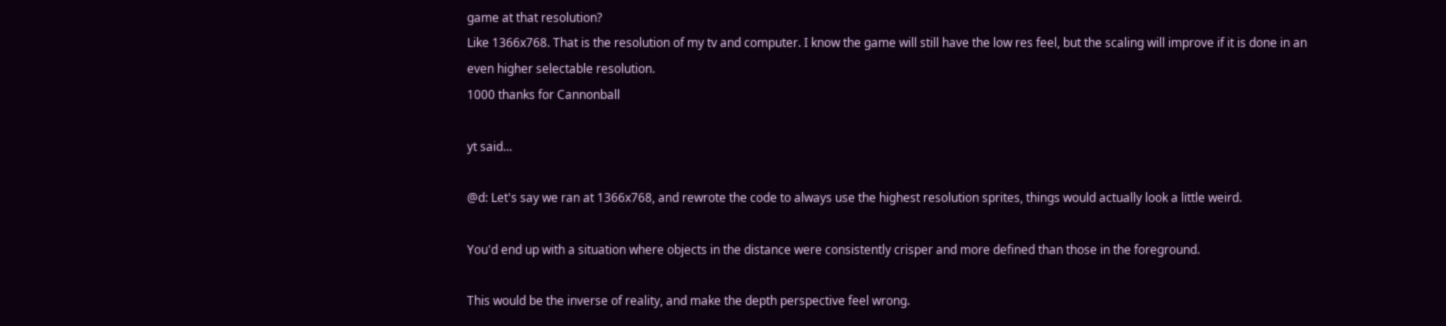game at that resolution?
Like 1366x768. That is the resolution of my tv and computer. I know the game will still have the low res feel, but the scaling will improve if it is done in an even higher selectable resolution.
1000 thanks for Cannonball

yt said...

@d: Let's say we ran at 1366x768, and rewrote the code to always use the highest resolution sprites, things would actually look a little weird.

You'd end up with a situation where objects in the distance were consistently crisper and more defined than those in the foreground.

This would be the inverse of reality, and make the depth perspective feel wrong.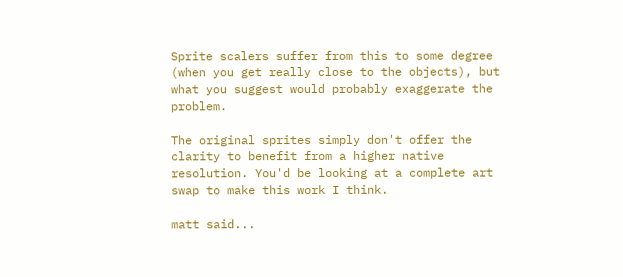Sprite scalers suffer from this to some degree (when you get really close to the objects), but what you suggest would probably exaggerate the problem.

The original sprites simply don't offer the clarity to benefit from a higher native resolution. You'd be looking at a complete art swap to make this work I think.

matt said...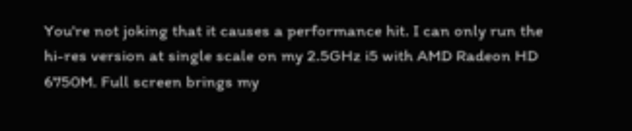You're not joking that it causes a performance hit. I can only run the hi-res version at single scale on my 2.5GHz i5 with AMD Radeon HD 6750M. Full screen brings my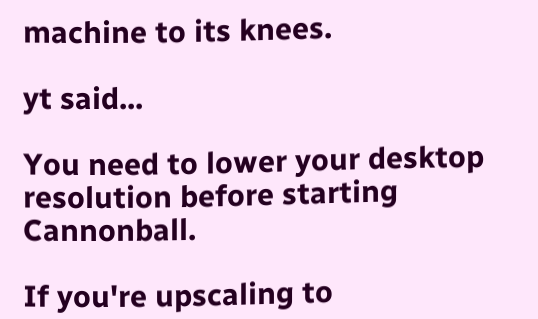machine to its knees.

yt said...

You need to lower your desktop resolution before starting Cannonball.

If you're upscaling to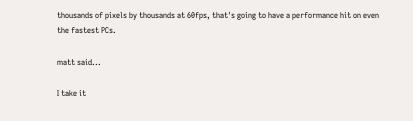thousands of pixels by thousands at 60fps, that's going to have a performance hit on even the fastest PCs.

matt said...

I take it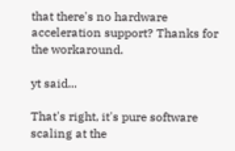that there's no hardware acceleration support? Thanks for the workaround.

yt said...

That's right, it's pure software scaling at the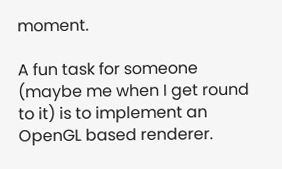moment.

A fun task for someone (maybe me when I get round to it) is to implement an OpenGL based renderer.